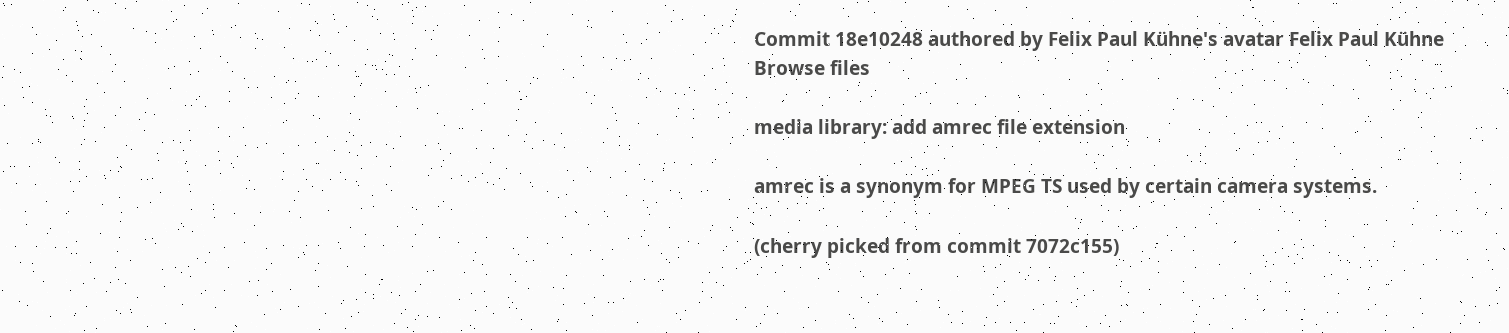Commit 18e10248 authored by Felix Paul Kühne's avatar Felix Paul Kühne
Browse files

media library: add amrec file extension

amrec is a synonym for MPEG TS used by certain camera systems.

(cherry picked from commit 7072c155)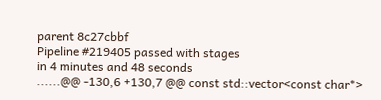parent 8c27cbbf
Pipeline #219405 passed with stages
in 4 minutes and 48 seconds
......@@ -130,6 +130,7 @@ const std::vector<const char*>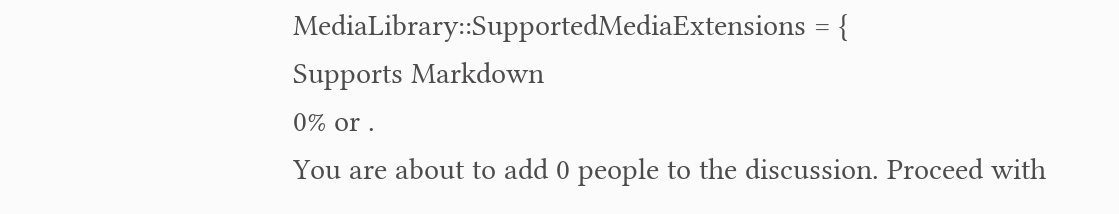MediaLibrary::SupportedMediaExtensions = {
Supports Markdown
0% or .
You are about to add 0 people to the discussion. Proceed with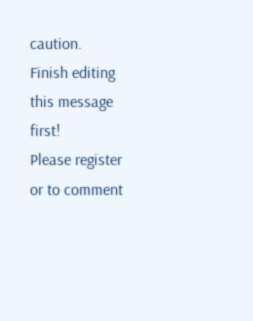caution.
Finish editing this message first!
Please register or to comment